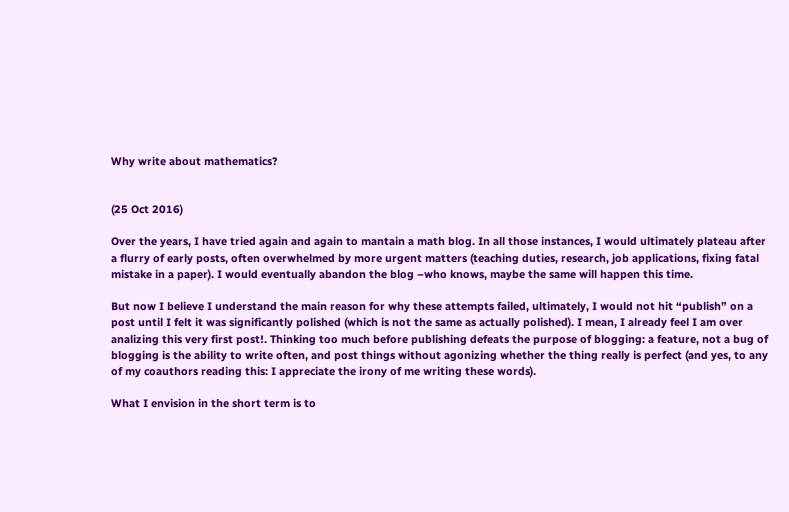Why write about mathematics?


(25 Oct 2016)

Over the years, I have tried again and again to mantain a math blog. In all those instances, I would ultimately plateau after a flurry of early posts, often overwhelmed by more urgent matters (teaching duties, research, job applications, fixing fatal mistake in a paper). I would eventually abandon the blog –who knows, maybe the same will happen this time.

But now I believe I understand the main reason for why these attempts failed, ultimately, I would not hit “publish” on a post until I felt it was significantly polished (which is not the same as actually polished). I mean, I already feel I am over analizing this very first post!. Thinking too much before publishing defeats the purpose of blogging: a feature, not a bug of blogging is the ability to write often, and post things without agonizing whether the thing really is perfect (and yes, to any of my coauthors reading this: I appreciate the irony of me writing these words).

What I envision in the short term is to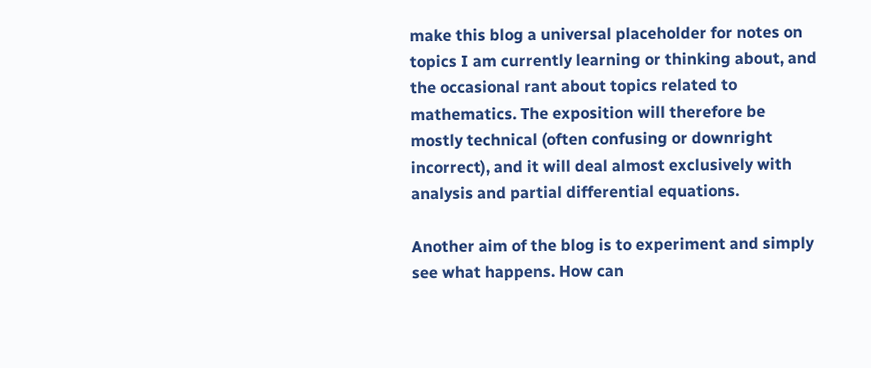make this blog a universal placeholder for notes on topics I am currently learning or thinking about, and the occasional rant about topics related to mathematics. The exposition will therefore be mostly technical (often confusing or downright incorrect), and it will deal almost exclusively with analysis and partial differential equations.

Another aim of the blog is to experiment and simply see what happens. How can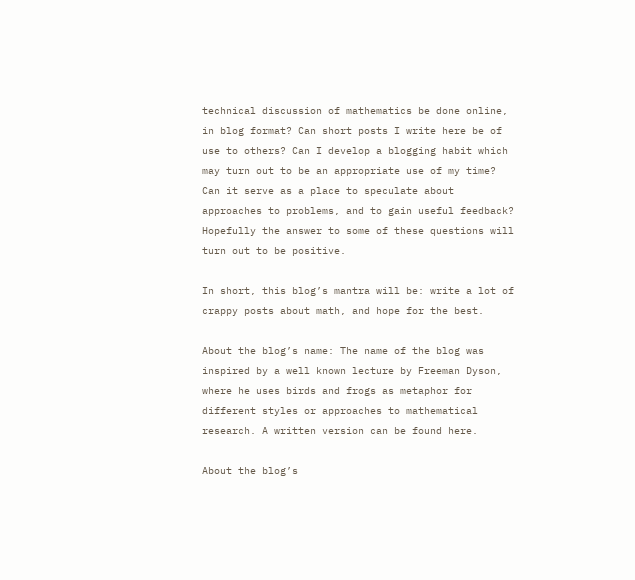technical discussion of mathematics be done online, in blog format? Can short posts I write here be of use to others? Can I develop a blogging habit which may turn out to be an appropriate use of my time? Can it serve as a place to speculate about approaches to problems, and to gain useful feedback? Hopefully the answer to some of these questions will turn out to be positive.

In short, this blog’s mantra will be: write a lot of crappy posts about math, and hope for the best.

About the blog’s name: The name of the blog was inspired by a well known lecture by Freeman Dyson, where he uses birds and frogs as metaphor for different styles or approaches to mathematical research. A written version can be found here.

About the blog’s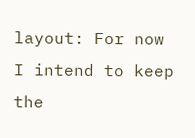layout: For now I intend to keep the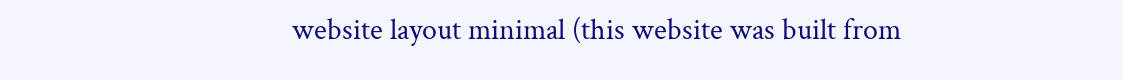website layout minimal (this website was built from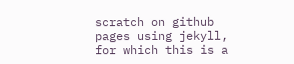scratch on github pages using jekyll, for which this is a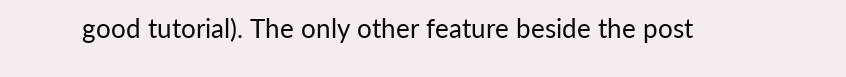good tutorial). The only other feature beside the post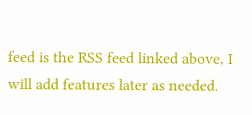feed is the RSS feed linked above, I will add features later as needed.